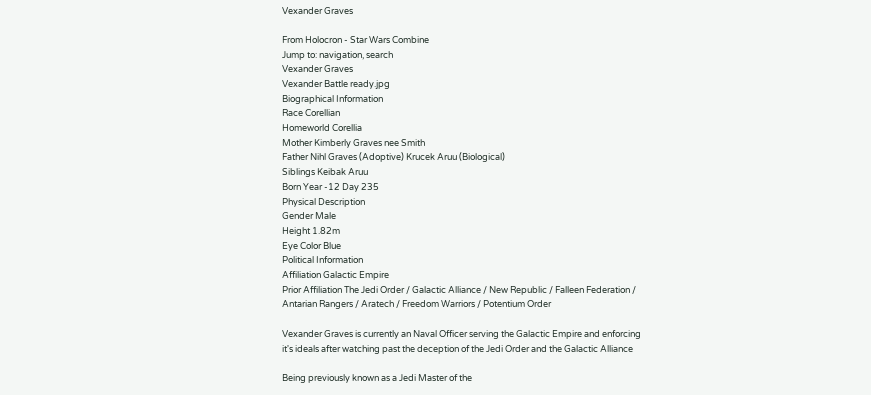Vexander Graves

From Holocron - Star Wars Combine
Jump to: navigation, search
Vexander Graves
Vexander Battle ready.jpg
Biographical Information
Race Corellian
Homeworld Corellia
Mother Kimberly Graves nee Smith
Father Nihl Graves (Adoptive) Krucek Aruu (Biological)
Siblings Keibak Aruu
Born Year -12 Day 235
Physical Description
Gender Male
Height 1.82m
Eye Color Blue
Political Information
Affiliation Galactic Empire
Prior Affiliation The Jedi Order / Galactic Alliance / New Republic / Falleen Federation / Antarian Rangers / Aratech / Freedom Warriors / Potentium Order

Vexander Graves is currently an Naval Officer serving the Galactic Empire and enforcing it's ideals after watching past the deception of the Jedi Order and the Galactic Alliance

Being previously known as a Jedi Master of the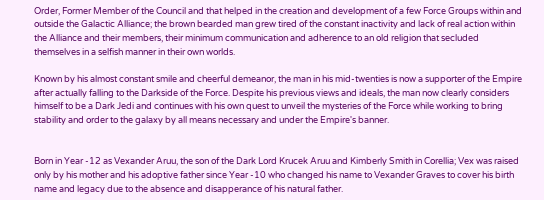Order, Former Member of the Council and that helped in the creation and development of a few Force Groups within and outside the Galactic Alliance; the brown bearded man grew tired of the constant inactivity and lack of real action within the Alliance and their members, their minimum communication and adherence to an old religion that secluded themselves in a selfish manner in their own worlds.

Known by his almost constant smile and cheerful demeanor, the man in his mid-twenties is now a supporter of the Empire after actually falling to the Darkside of the Force. Despite his previous views and ideals, the man now clearly considers himself to be a Dark Jedi and continues with his own quest to unveil the mysteries of the Force while working to bring stability and order to the galaxy by all means necessary and under the Empire's banner.


Born in Year -12 as Vexander Aruu, the son of the Dark Lord Krucek Aruu and Kimberly Smith in Corellia; Vex was raised only by his mother and his adoptive father since Year -10 who changed his name to Vexander Graves to cover his birth name and legacy due to the absence and disapperance of his natural father.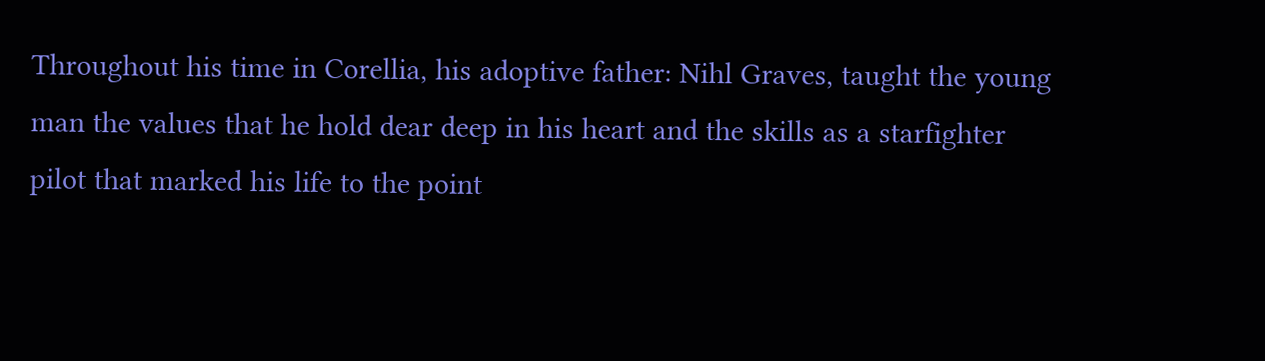Throughout his time in Corellia, his adoptive father: Nihl Graves, taught the young man the values that he hold dear deep in his heart and the skills as a starfighter pilot that marked his life to the point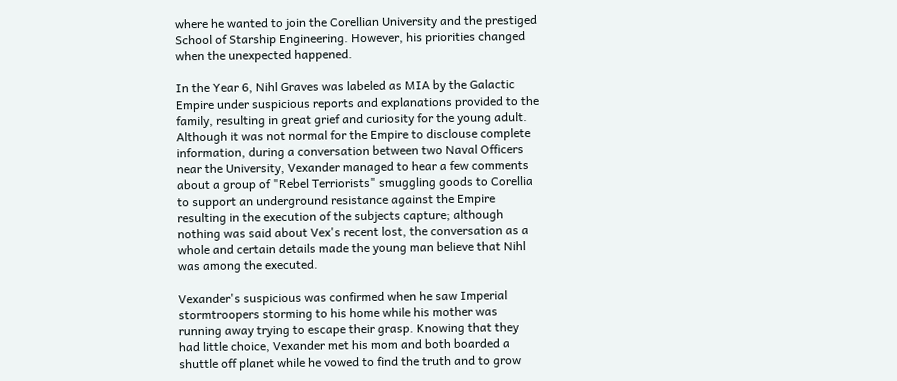where he wanted to join the Corellian University and the prestiged School of Starship Engineering. However, his priorities changed when the unexpected happened.

In the Year 6, Nihl Graves was labeled as MIA by the Galactic Empire under suspicious reports and explanations provided to the family, resulting in great grief and curiosity for the young adult. Although it was not normal for the Empire to disclouse complete information, during a conversation between two Naval Officers near the University, Vexander managed to hear a few comments about a group of "Rebel Terriorists" smuggling goods to Corellia to support an underground resistance against the Empire resulting in the execution of the subjects capture; although nothing was said about Vex's recent lost, the conversation as a whole and certain details made the young man believe that Nihl was among the executed.

Vexander's suspicious was confirmed when he saw Imperial stormtroopers storming to his home while his mother was running away trying to escape their grasp. Knowing that they had little choice, Vexander met his mom and both boarded a shuttle off planet while he vowed to find the truth and to grow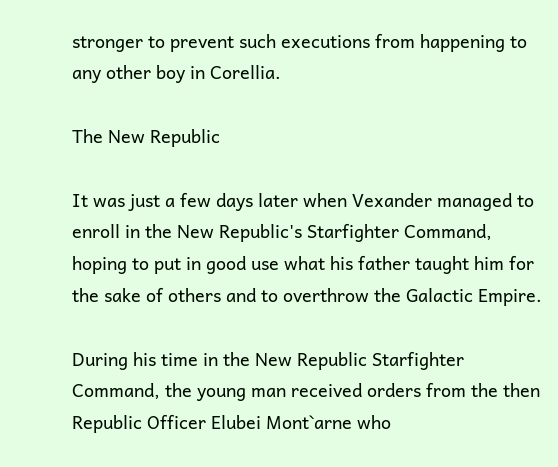stronger to prevent such executions from happening to any other boy in Corellia.

The New Republic

It was just a few days later when Vexander managed to enroll in the New Republic's Starfighter Command, hoping to put in good use what his father taught him for the sake of others and to overthrow the Galactic Empire.

During his time in the New Republic Starfighter Command, the young man received orders from the then Republic Officer Elubei Mont`arne who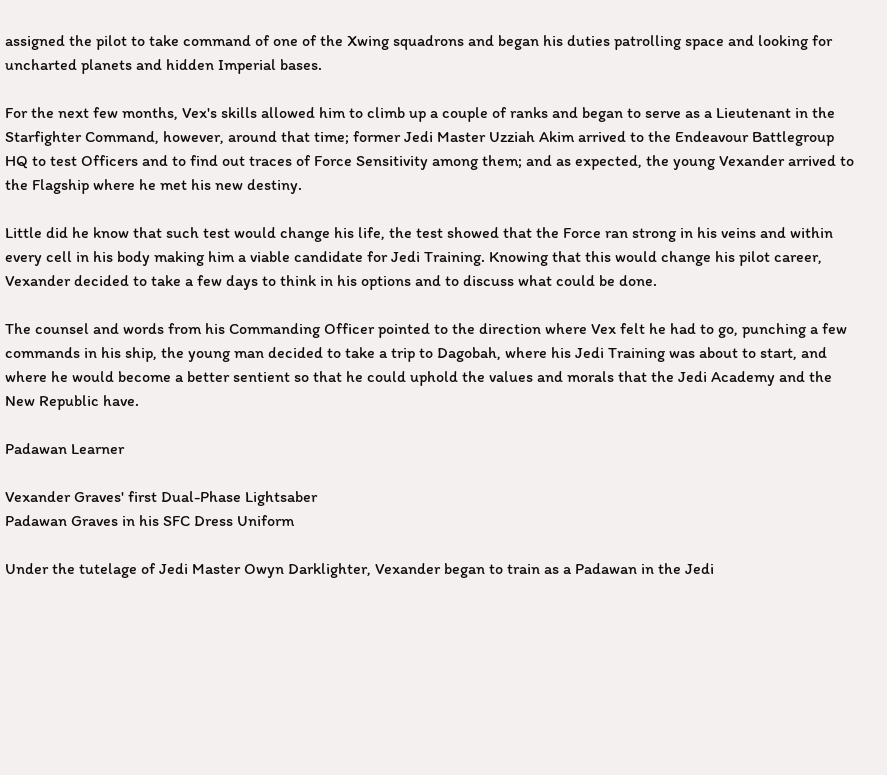assigned the pilot to take command of one of the Xwing squadrons and began his duties patrolling space and looking for uncharted planets and hidden Imperial bases.

For the next few months, Vex's skills allowed him to climb up a couple of ranks and began to serve as a Lieutenant in the Starfighter Command, however, around that time; former Jedi Master Uzziah Akim arrived to the Endeavour Battlegroup HQ to test Officers and to find out traces of Force Sensitivity among them; and as expected, the young Vexander arrived to the Flagship where he met his new destiny.

Little did he know that such test would change his life, the test showed that the Force ran strong in his veins and within every cell in his body making him a viable candidate for Jedi Training. Knowing that this would change his pilot career, Vexander decided to take a few days to think in his options and to discuss what could be done.

The counsel and words from his Commanding Officer pointed to the direction where Vex felt he had to go, punching a few commands in his ship, the young man decided to take a trip to Dagobah, where his Jedi Training was about to start, and where he would become a better sentient so that he could uphold the values and morals that the Jedi Academy and the New Republic have.

Padawan Learner

Vexander Graves' first Dual-Phase Lightsaber
Padawan Graves in his SFC Dress Uniform

Under the tutelage of Jedi Master Owyn Darklighter, Vexander began to train as a Padawan in the Jedi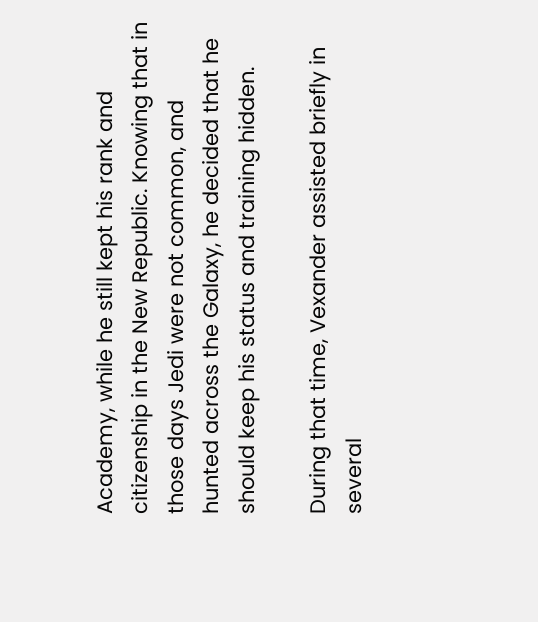Academy, while he still kept his rank and citizenship in the New Republic. Knowing that in those days Jedi were not common, and hunted across the Galaxy, he decided that he should keep his status and training hidden.

During that time, Vexander assisted briefly in several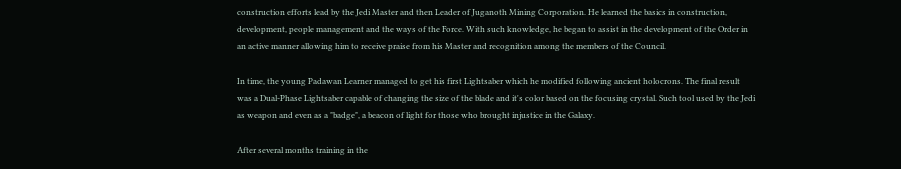construction efforts lead by the Jedi Master and then Leader of Juganoth Mining Corporation. He learned the basics in construction, development, people management and the ways of the Force. With such knowledge, he began to assist in the development of the Order in an active manner allowing him to receive praise from his Master and recognition among the members of the Council.

In time, the young Padawan Learner managed to get his first Lightsaber which he modified following ancient holocrons. The final result was a Dual-Phase Lightsaber capable of changing the size of the blade and it's color based on the focusing crystal. Such tool used by the Jedi as weapon and even as a "badge", a beacon of light for those who brought injustice in the Galaxy.

After several months training in the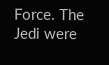Force. The Jedi were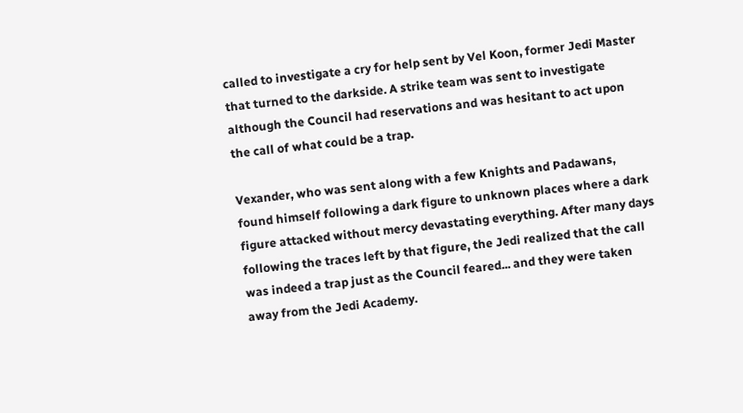called to investigate a cry for help sent by Vel Koon, former Jedi Master that turned to the darkside. A strike team was sent to investigate although the Council had reservations and was hesitant to act upon the call of what could be a trap.

Vexander, who was sent along with a few Knights and Padawans, found himself following a dark figure to unknown places where a dark figure attacked without mercy devastating everything. After many days following the traces left by that figure, the Jedi realized that the call was indeed a trap just as the Council feared... and they were taken away from the Jedi Academy.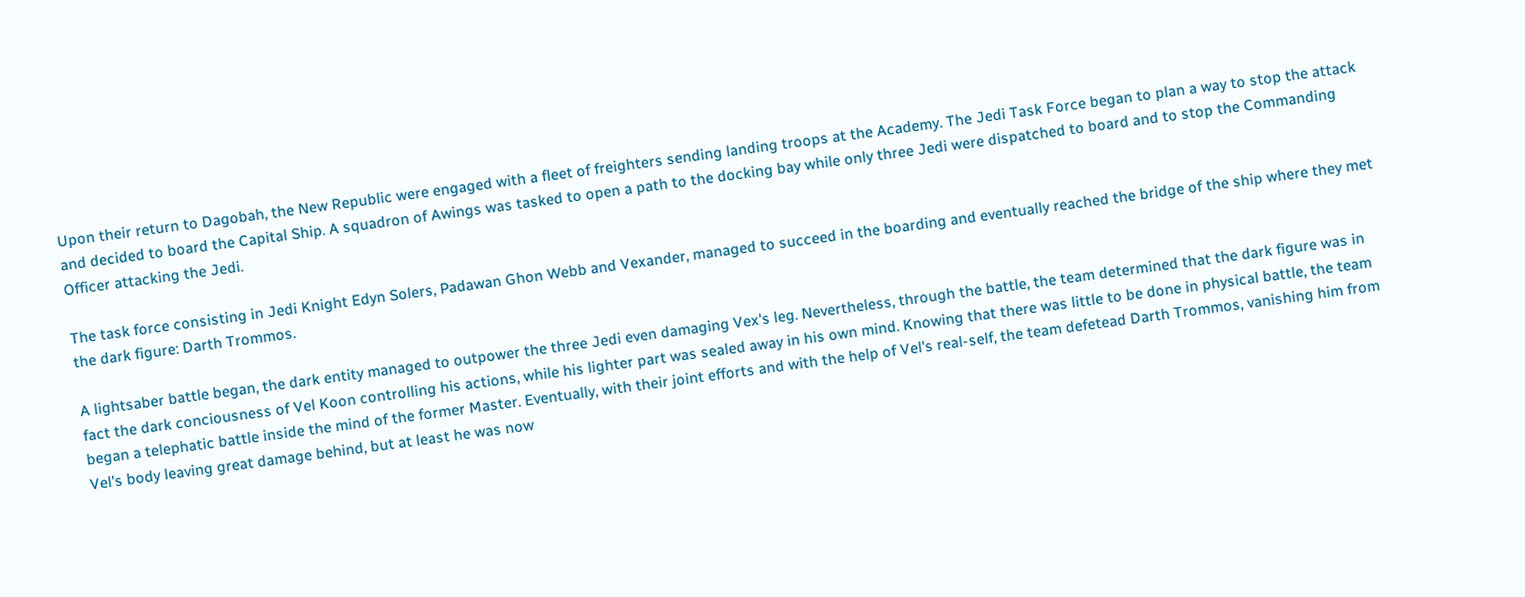Upon their return to Dagobah, the New Republic were engaged with a fleet of freighters sending landing troops at the Academy. The Jedi Task Force began to plan a way to stop the attack and decided to board the Capital Ship. A squadron of Awings was tasked to open a path to the docking bay while only three Jedi were dispatched to board and to stop the Commanding Officer attacking the Jedi.

The task force consisting in Jedi Knight Edyn Solers, Padawan Ghon Webb and Vexander, managed to succeed in the boarding and eventually reached the bridge of the ship where they met the dark figure: Darth Trommos.

A lightsaber battle began, the dark entity managed to outpower the three Jedi even damaging Vex's leg. Nevertheless, through the battle, the team determined that the dark figure was in fact the dark conciousness of Vel Koon controlling his actions, while his lighter part was sealed away in his own mind. Knowing that there was little to be done in physical battle, the team began a telephatic battle inside the mind of the former Master. Eventually, with their joint efforts and with the help of Vel's real-self, the team defetead Darth Trommos, vanishing him from Vel's body leaving great damage behind, but at least he was now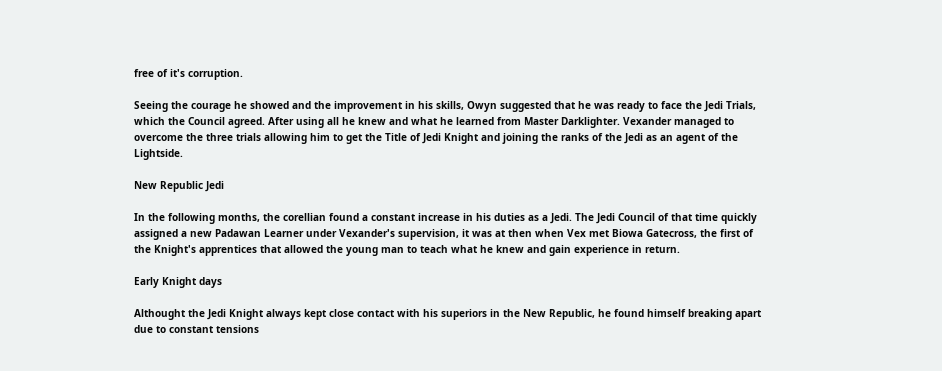free of it's corruption.

Seeing the courage he showed and the improvement in his skills, Owyn suggested that he was ready to face the Jedi Trials, which the Council agreed. After using all he knew and what he learned from Master Darklighter. Vexander managed to overcome the three trials allowing him to get the Title of Jedi Knight and joining the ranks of the Jedi as an agent of the Lightside.

New Republic Jedi

In the following months, the corellian found a constant increase in his duties as a Jedi. The Jedi Council of that time quickly assigned a new Padawan Learner under Vexander's supervision, it was at then when Vex met Biowa Gatecross, the first of the Knight's apprentices that allowed the young man to teach what he knew and gain experience in return.

Early Knight days

Althought the Jedi Knight always kept close contact with his superiors in the New Republic, he found himself breaking apart due to constant tensions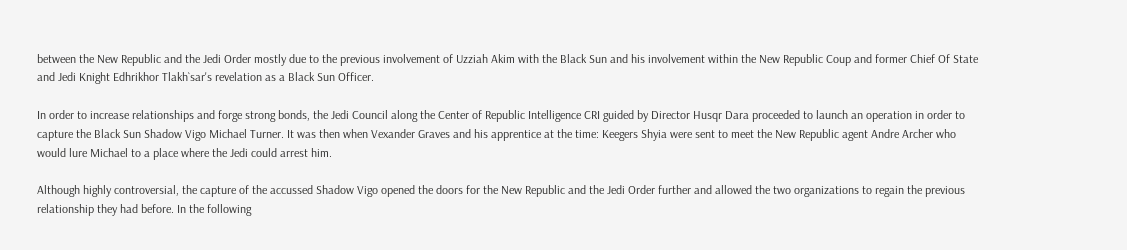between the New Republic and the Jedi Order mostly due to the previous involvement of Uzziah Akim with the Black Sun and his involvement within the New Republic Coup and former Chief Of State and Jedi Knight Edhrikhor Tlakh`sar's revelation as a Black Sun Officer.

In order to increase relationships and forge strong bonds, the Jedi Council along the Center of Republic Intelligence CRI guided by Director Husqr Dara proceeded to launch an operation in order to capture the Black Sun Shadow Vigo Michael Turner. It was then when Vexander Graves and his apprentice at the time: Keegers Shyia were sent to meet the New Republic agent Andre Archer who would lure Michael to a place where the Jedi could arrest him.

Although highly controversial, the capture of the accussed Shadow Vigo opened the doors for the New Republic and the Jedi Order further and allowed the two organizations to regain the previous relationship they had before. In the following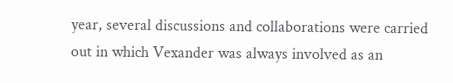year, several discussions and collaborations were carried out in which Vexander was always involved as an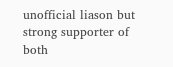unofficial liason but strong supporter of both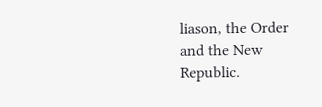liason, the Order and the New Republic.